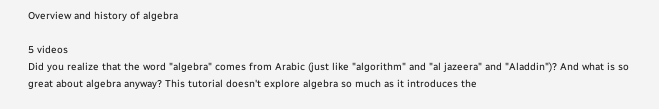Overview and history of algebra

5 videos
Did you realize that the word "algebra" comes from Arabic (just like "algorithm" and "al jazeera" and "Aladdin")? And what is so great about algebra anyway? This tutorial doesn't explore algebra so much as it introduces the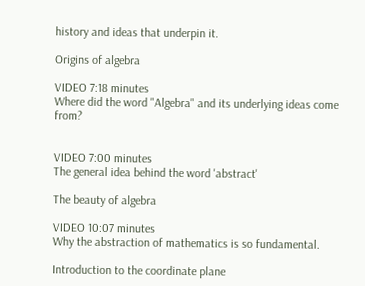history and ideas that underpin it.

Origins of algebra

VIDEO 7:18 minutes
Where did the word "Algebra" and its underlying ideas come from?


VIDEO 7:00 minutes
The general idea behind the word 'abstract'

The beauty of algebra

VIDEO 10:07 minutes
Why the abstraction of mathematics is so fundamental.

Introduction to the coordinate plane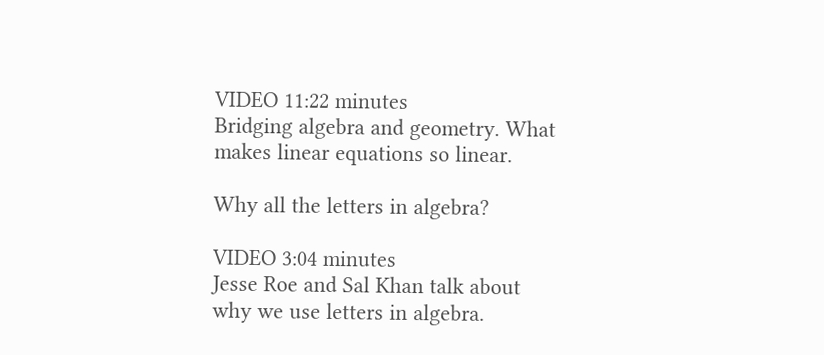VIDEO 11:22 minutes
Bridging algebra and geometry. What makes linear equations so linear.

Why all the letters in algebra?

VIDEO 3:04 minutes
Jesse Roe and Sal Khan talk about why we use letters in algebra.